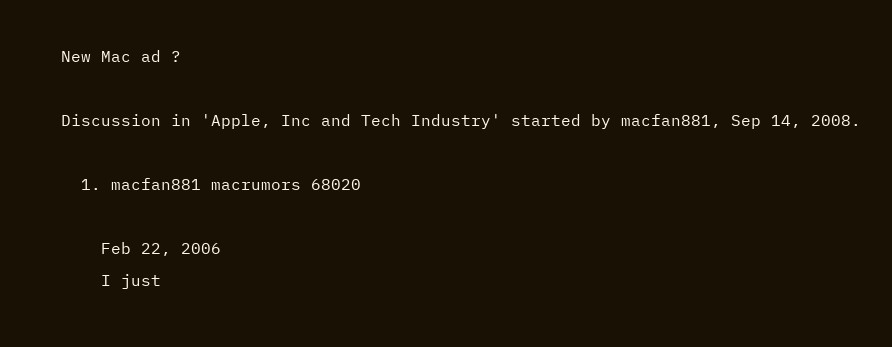New Mac ad ?

Discussion in 'Apple, Inc and Tech Industry' started by macfan881, Sep 14, 2008.

  1. macfan881 macrumors 68020

    Feb 22, 2006
    I just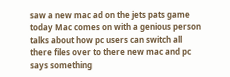saw a new mac ad on the jets pats game today Mac comes on with a genious person talks about how pc users can switch all there files over to there new mac and pc says something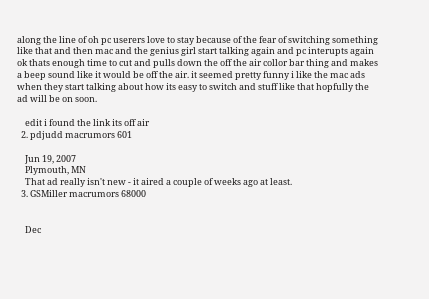along the line of oh pc userers love to stay because of the fear of switching something like that and then mac and the genius girl start talking again and pc interupts again ok thats enough time to cut and pulls down the off the air collor bar thing and makes a beep sound like it would be off the air. it seemed pretty funny i like the mac ads when they start talking about how its easy to switch and stuff like that hopfully the ad will be on soon.

    edit i found the link its off air
  2. pdjudd macrumors 601

    Jun 19, 2007
    Plymouth, MN
    That ad really isn't new - it aired a couple of weeks ago at least.
  3. GSMiller macrumors 68000


    Dec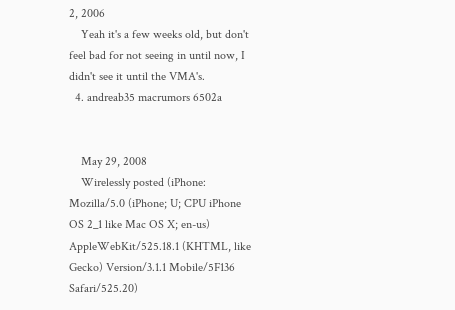2, 2006
    Yeah it's a few weeks old, but don't feel bad for not seeing in until now, I didn't see it until the VMA's.
  4. andreab35 macrumors 6502a


    May 29, 2008
    Wirelessly posted (iPhone: Mozilla/5.0 (iPhone; U; CPU iPhone OS 2_1 like Mac OS X; en-us) AppleWebKit/525.18.1 (KHTML, like Gecko) Version/3.1.1 Mobile/5F136 Safari/525.20)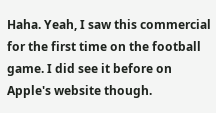Haha. Yeah, I saw this commercial for the first time on the football game. I did see it before on Apple's website though.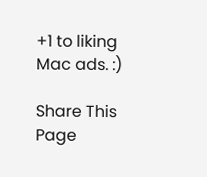+1 to liking Mac ads. :)

Share This Page